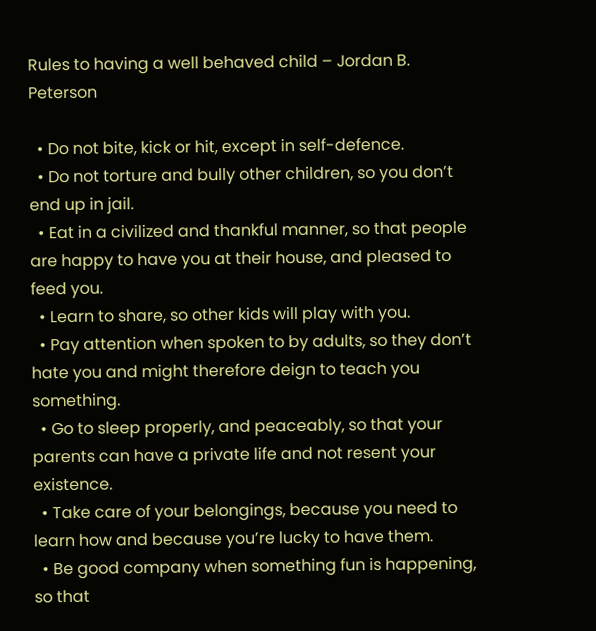Rules to having a well behaved child – Jordan B. Peterson

  • Do not bite, kick or hit, except in self-defence.
  • Do not torture and bully other children, so you don’t end up in jail.
  • Eat in a civilized and thankful manner, so that people are happy to have you at their house, and pleased to feed you.
  • Learn to share, so other kids will play with you.
  • Pay attention when spoken to by adults, so they don’t hate you and might therefore deign to teach you something.
  • Go to sleep properly, and peaceably, so that your parents can have a private life and not resent your existence.
  • Take care of your belongings, because you need to learn how and because you’re lucky to have them.
  • Be good company when something fun is happening, so that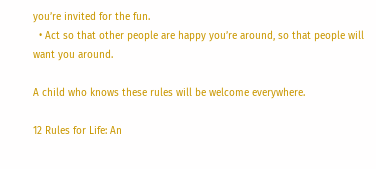you’re invited for the fun.
  • Act so that other people are happy you’re around, so that people will want you around.

A child who knows these rules will be welcome everywhere.

12 Rules for Life: An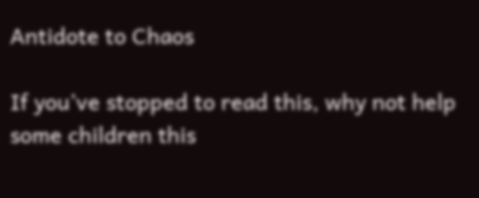Antidote to Chaos

If you’ve stopped to read this, why not help some children this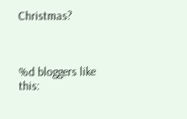Christmas?



%d bloggers like this: